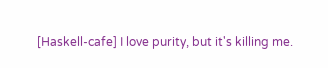[Haskell-cafe] I love purity, but it's killing me.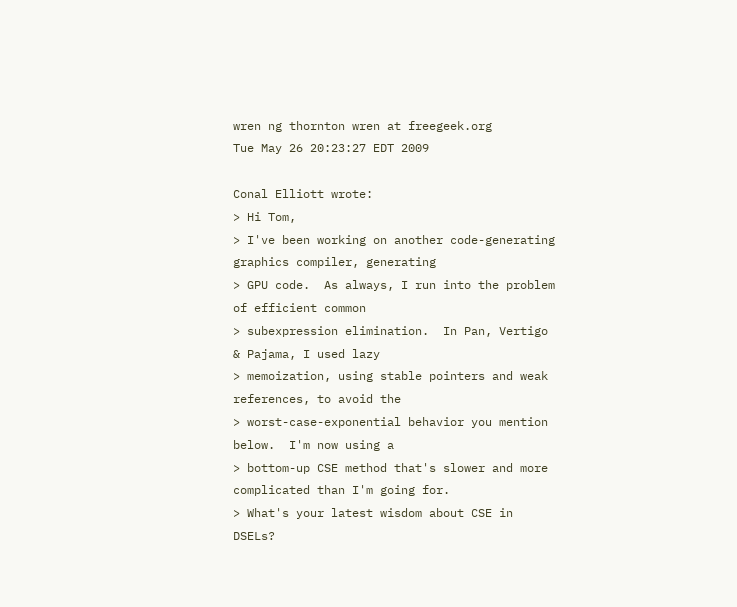wren ng thornton wren at freegeek.org
Tue May 26 20:23:27 EDT 2009

Conal Elliott wrote:
> Hi Tom,
> I've been working on another code-generating graphics compiler, generating
> GPU code.  As always, I run into the problem of efficient common
> subexpression elimination.  In Pan, Vertigo & Pajama, I used lazy
> memoization, using stable pointers and weak references, to avoid the
> worst-case-exponential behavior you mention below.  I'm now using a
> bottom-up CSE method that's slower and more complicated than I'm going for.
> What's your latest wisdom about CSE in DSELs?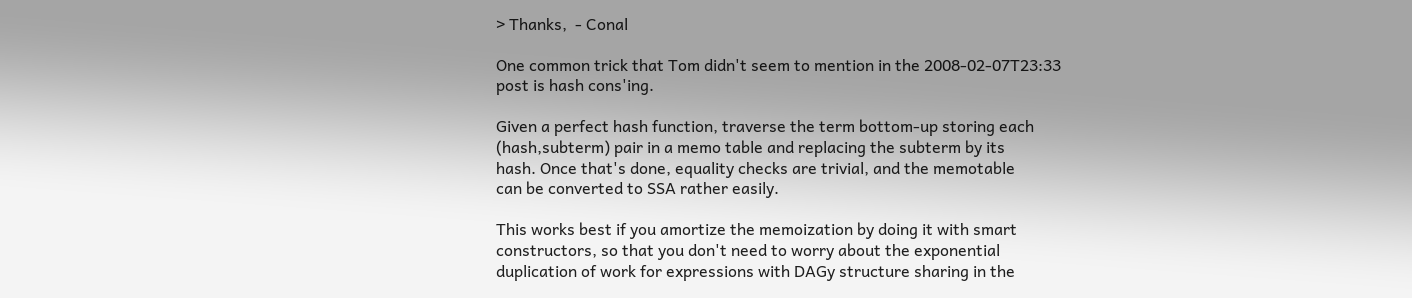> Thanks,  - Conal

One common trick that Tom didn't seem to mention in the 2008-02-07T23:33
post is hash cons'ing.

Given a perfect hash function, traverse the term bottom-up storing each
(hash,subterm) pair in a memo table and replacing the subterm by its
hash. Once that's done, equality checks are trivial, and the memotable
can be converted to SSA rather easily.

This works best if you amortize the memoization by doing it with smart
constructors, so that you don't need to worry about the exponential
duplication of work for expressions with DAGy structure sharing in the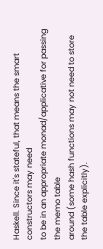Haskell. Since it's stateful, that means the smart constructors may need
to be in an appropriate monad/applicative for passing the memo table
around (some hash functions may not need to store the table explicitly).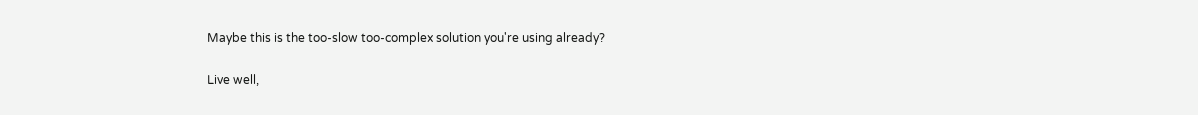Maybe this is the too-slow too-complex solution you're using already?

Live well,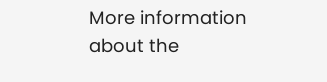More information about the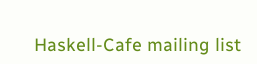Haskell-Cafe mailing list